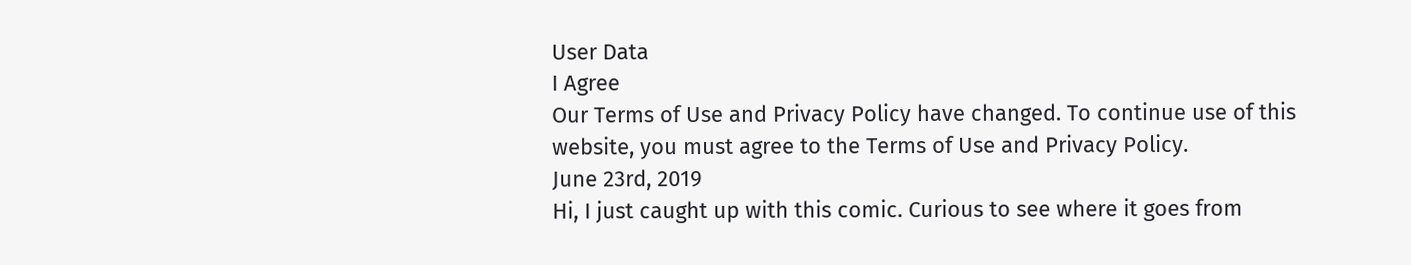User Data
I Agree
Our Terms of Use and Privacy Policy have changed. To continue use of this website, you must agree to the Terms of Use and Privacy Policy.
June 23rd, 2019
Hi, I just caught up with this comic. Curious to see where it goes from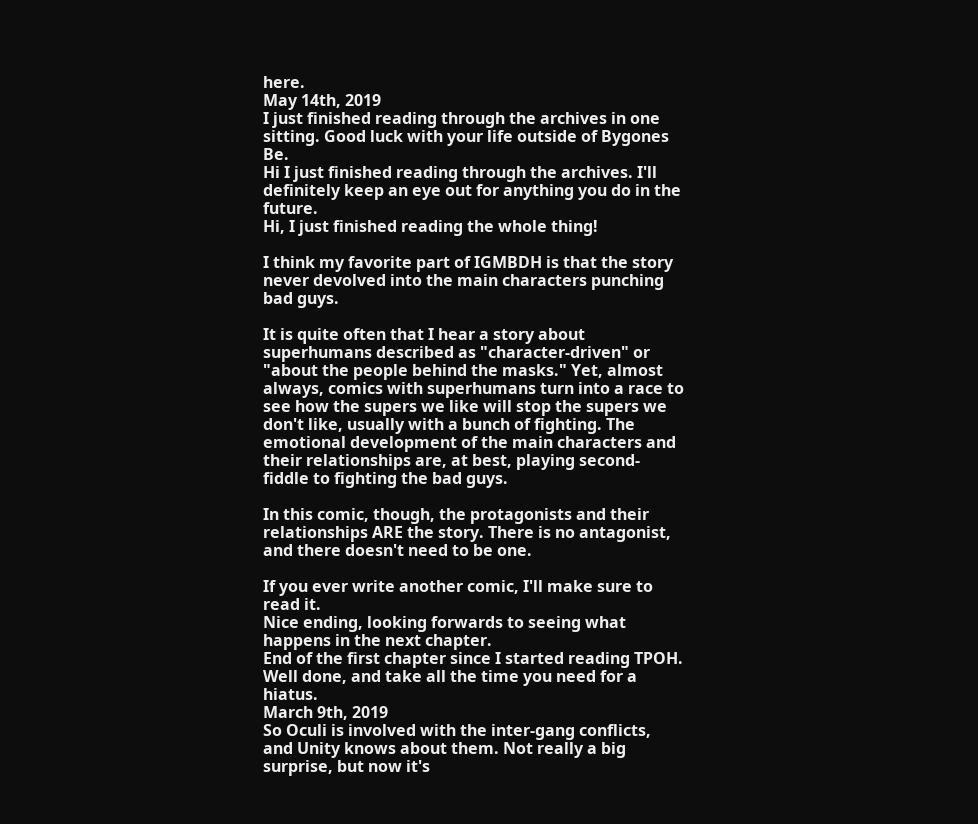here.
May 14th, 2019
I just finished reading through the archives in one sitting. Good luck with your life outside of Bygones Be.
Hi I just finished reading through the archives. I'll definitely keep an eye out for anything you do in the future.
Hi, I just finished reading the whole thing!

I think my favorite part of IGMBDH is that the story never devolved into the main characters punching bad guys.

It is quite often that I hear a story about superhumans described as "character-driven" or "about the people behind the masks." Yet, almost always, comics with superhumans turn into a race to see how the supers we like will stop the supers we don't like, usually with a bunch of fighting. The emotional development of the main characters and their relationships are, at best, playing second-fiddle to fighting the bad guys.

In this comic, though, the protagonists and their relationships ARE the story. There is no antagonist, and there doesn't need to be one.

If you ever write another comic, I'll make sure to read it.
Nice ending, looking forwards to seeing what happens in the next chapter.
End of the first chapter since I started reading TPOH. Well done, and take all the time you need for a hiatus.
March 9th, 2019
So Oculi is involved with the inter-gang conflicts, and Unity knows about them. Not really a big surprise, but now it's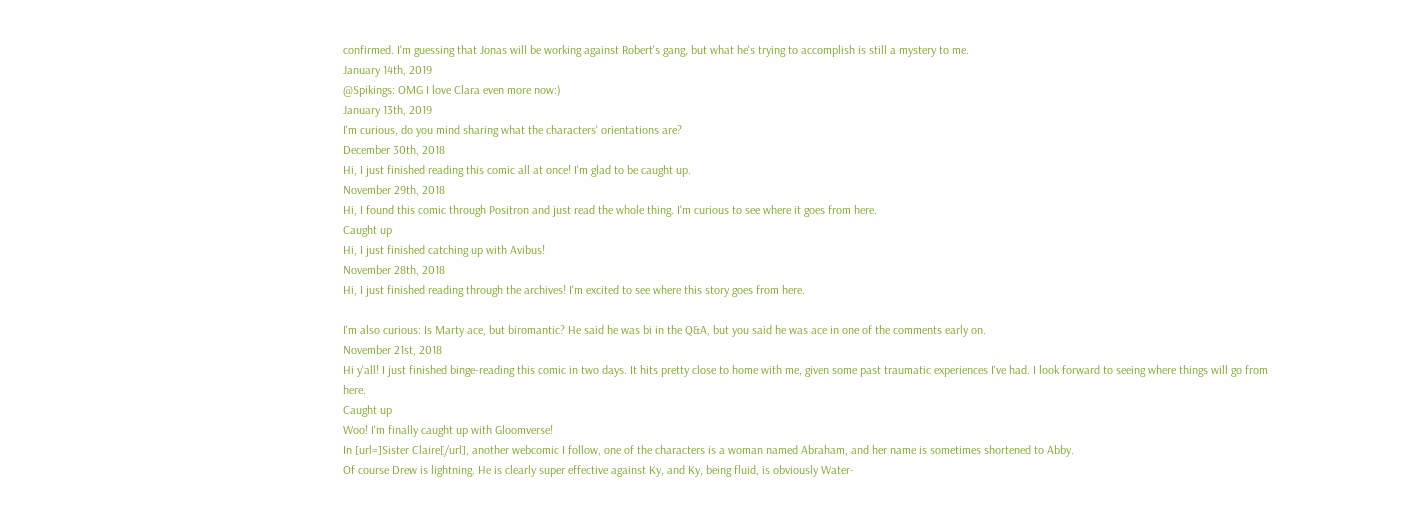confirmed. I'm guessing that Jonas will be working against Robert's gang, but what he's trying to accomplish is still a mystery to me.
January 14th, 2019
@Spikings: OMG I love Clara even more now:)
January 13th, 2019
I'm curious, do you mind sharing what the characters' orientations are?
December 30th, 2018
Hi, I just finished reading this comic all at once! I'm glad to be caught up.
November 29th, 2018
Hi, I found this comic through Positron and just read the whole thing. I'm curious to see where it goes from here.
Caught up
Hi, I just finished catching up with Avibus!
November 28th, 2018
Hi, I just finished reading through the archives! I'm excited to see where this story goes from here.

I'm also curious: Is Marty ace, but biromantic? He said he was bi in the Q&A, but you said he was ace in one of the comments early on.
November 21st, 2018
Hi y'all! I just finished binge-reading this comic in two days. It hits pretty close to home with me, given some past traumatic experiences I've had. I look forward to seeing where things will go from here.
Caught up
Woo! I'm finally caught up with Gloomverse!
In [url=]Sister Claire[/url], another webcomic I follow, one of the characters is a woman named Abraham, and her name is sometimes shortened to Abby.
Of course Drew is lightning. He is clearly super effective against Ky, and Ky, being fluid, is obviously Water-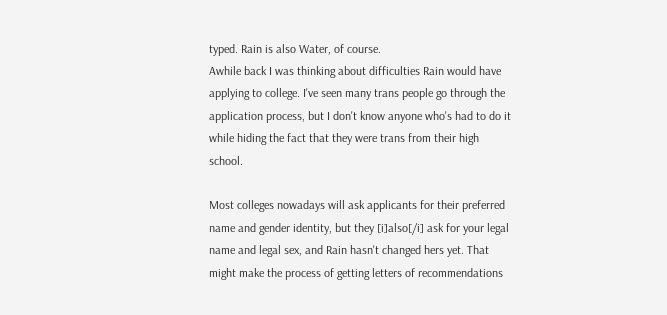typed. Rain is also Water, of course.
Awhile back I was thinking about difficulties Rain would have applying to college. I've seen many trans people go through the application process, but I don't know anyone who's had to do it while hiding the fact that they were trans from their high school.

Most colleges nowadays will ask applicants for their preferred name and gender identity, but they [i]also[/i] ask for your legal name and legal sex, and Rain hasn't changed hers yet. That might make the process of getting letters of recommendations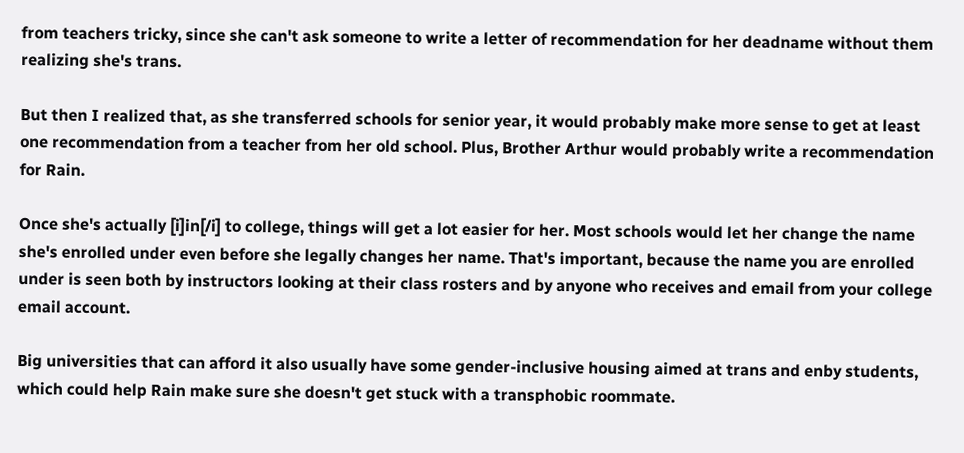from teachers tricky, since she can't ask someone to write a letter of recommendation for her deadname without them realizing she's trans.

But then I realized that, as she transferred schools for senior year, it would probably make more sense to get at least one recommendation from a teacher from her old school. Plus, Brother Arthur would probably write a recommendation for Rain.

Once she's actually [i]in[/i] to college, things will get a lot easier for her. Most schools would let her change the name she's enrolled under even before she legally changes her name. That's important, because the name you are enrolled under is seen both by instructors looking at their class rosters and by anyone who receives and email from your college email account.

Big universities that can afford it also usually have some gender-inclusive housing aimed at trans and enby students, which could help Rain make sure she doesn't get stuck with a transphobic roommate.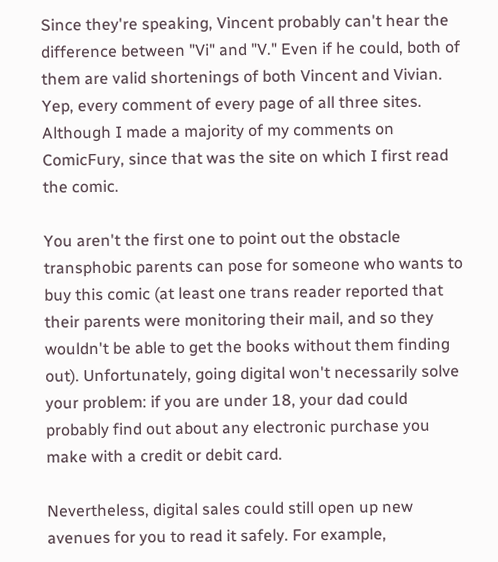Since they're speaking, Vincent probably can't hear the difference between "Vi" and "V." Even if he could, both of them are valid shortenings of both Vincent and Vivian.
Yep, every comment of every page of all three sites. Although I made a majority of my comments on ComicFury, since that was the site on which I first read the comic.

You aren't the first one to point out the obstacle transphobic parents can pose for someone who wants to buy this comic (at least one trans reader reported that their parents were monitoring their mail, and so they wouldn't be able to get the books without them finding out). Unfortunately, going digital won't necessarily solve your problem: if you are under 18, your dad could probably find out about any electronic purchase you make with a credit or debit card.

Nevertheless, digital sales could still open up new avenues for you to read it safely. For example,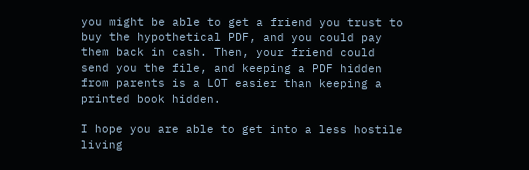you might be able to get a friend you trust to buy the hypothetical PDF, and you could pay them back in cash. Then, your friend could send you the file, and keeping a PDF hidden from parents is a LOT easier than keeping a printed book hidden.

I hope you are able to get into a less hostile living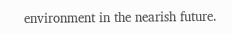environment in the nearish future.